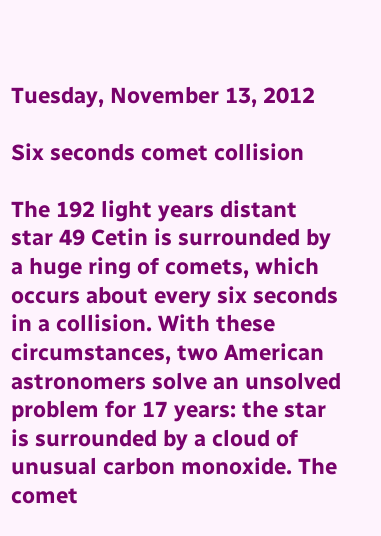Tuesday, November 13, 2012

Six seconds comet collision

The 192 light years distant star 49 Cetin is surrounded by a huge ring of comets, which occurs about every six seconds in a collision. With these circumstances, two American astronomers solve an unsolved problem for 17 years: the star is surrounded by a cloud of unusual carbon monoxide. The comet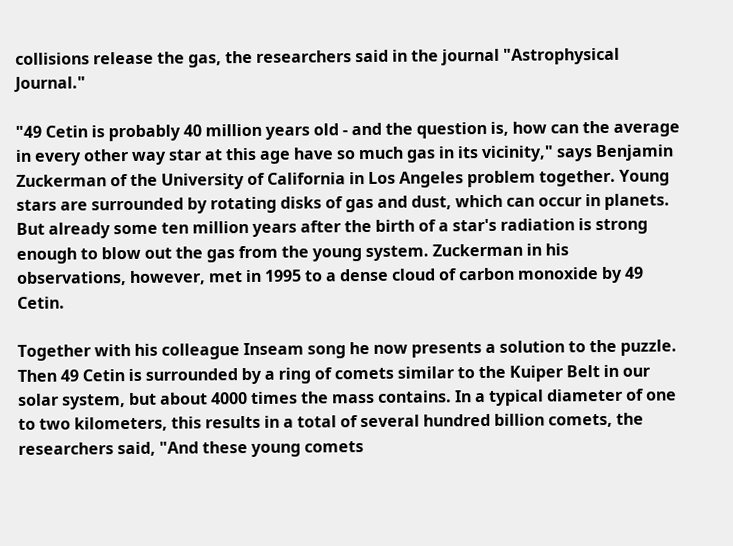collisions release the gas, the researchers said in the journal "Astrophysical Journal."

"49 Cetin is probably 40 million years old - and the question is, how can the average in every other way star at this age have so much gas in its vicinity," says Benjamin Zuckerman of the University of California in Los Angeles problem together. Young stars are surrounded by rotating disks of gas and dust, which can occur in planets. But already some ten million years after the birth of a star's radiation is strong enough to blow out the gas from the young system. Zuckerman in his observations, however, met in 1995 to a dense cloud of carbon monoxide by 49 Cetin.

Together with his colleague Inseam song he now presents a solution to the puzzle. Then 49 Cetin is surrounded by a ring of comets similar to the Kuiper Belt in our solar system, but about 4000 times the mass contains. In a typical diameter of one to two kilometers, this results in a total of several hundred billion comets, the researchers said, "And these young comets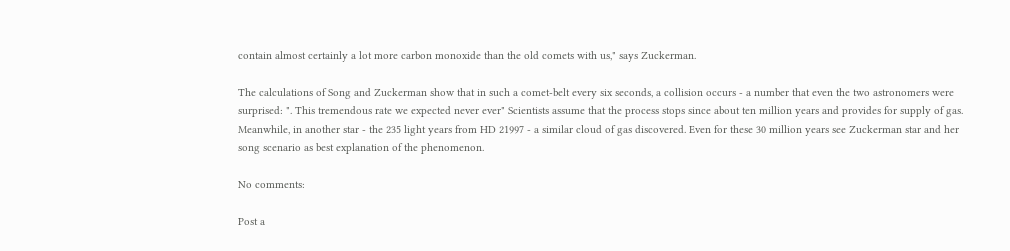contain almost certainly a lot more carbon monoxide than the old comets with us," says Zuckerman.

The calculations of Song and Zuckerman show that in such a comet-belt every six seconds, a collision occurs - a number that even the two astronomers were surprised: ". This tremendous rate we expected never ever" Scientists assume that the process stops since about ten million years and provides for supply of gas. Meanwhile, in another star - the 235 light years from HD 21997 - a similar cloud of gas discovered. Even for these 30 million years see Zuckerman star and her song scenario as best explanation of the phenomenon.

No comments:

Post a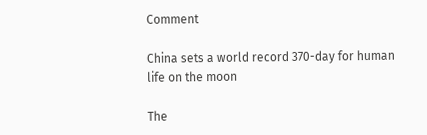Comment

China sets a world record 370-day for human life on the moon

The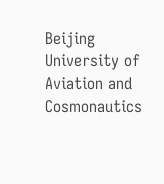Beijing University of Aviation and Cosmonautics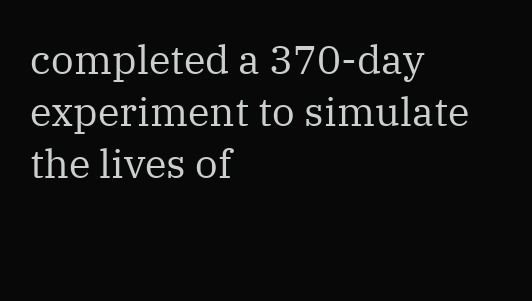completed a 370-day experiment to simulate the lives of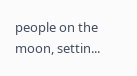people on the moon, settin...